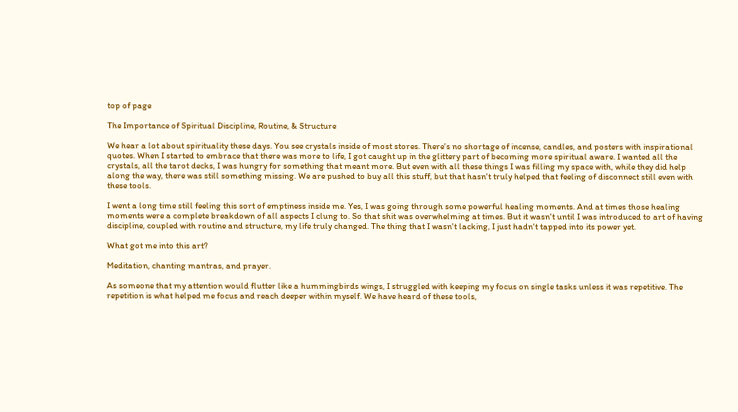top of page

The Importance of Spiritual Discipline, Routine, & Structure

We hear a lot about spirituality these days. You see crystals inside of most stores. There's no shortage of incense, candles, and posters with inspirational quotes. When I started to embrace that there was more to life, I got caught up in the glittery part of becoming more spiritual aware. I wanted all the crystals, all the tarot decks, I was hungry for something that meant more. But even with all these things I was filling my space with, while they did help along the way, there was still something missing. We are pushed to buy all this stuff, but that hasn't truly helped that feeling of disconnect still even with these tools.

I went a long time still feeling this sort of emptiness inside me. Yes, I was going through some powerful healing moments. And at times those healing moments were a complete breakdown of all aspects I clung to. So that shit was overwhelming at times. But it wasn't until I was introduced to art of having discipline, coupled with routine and structure, my life truly changed. The thing that I wasn't lacking, I just hadn't tapped into its power yet.

What got me into this art?

Meditation, chanting mantras, and prayer.

As someone that my attention would flutter like a hummingbirds wings, I struggled with keeping my focus on single tasks unless it was repetitive. The repetition is what helped me focus and reach deeper within myself. We have heard of these tools,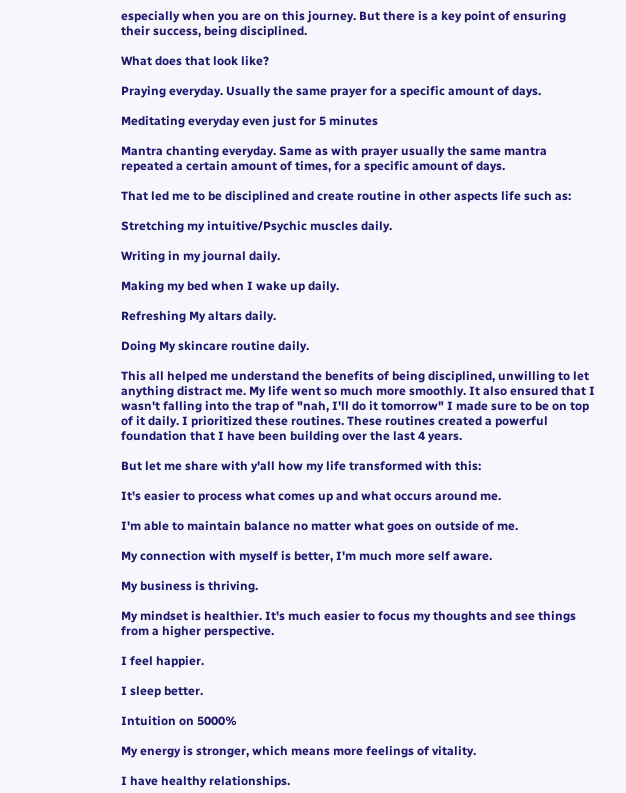especially when you are on this journey. But there is a key point of ensuring their success, being disciplined.

What does that look like?

Praying everyday. Usually the same prayer for a specific amount of days.

Meditating everyday even just for 5 minutes

Mantra chanting everyday. Same as with prayer usually the same mantra repeated a certain amount of times, for a specific amount of days.

That led me to be disciplined and create routine in other aspects life such as:

Stretching my intuitive/Psychic muscles daily.

Writing in my journal daily.

Making my bed when I wake up daily.

Refreshing My altars daily.

Doing My skincare routine daily.

This all helped me understand the benefits of being disciplined, unwilling to let anything distract me. My life went so much more smoothly. It also ensured that I wasn't falling into the trap of "nah, I'll do it tomorrow" I made sure to be on top of it daily. I prioritized these routines. These routines created a powerful foundation that I have been building over the last 4 years.

But let me share with y'all how my life transformed with this:

It's easier to process what comes up and what occurs around me.

I'm able to maintain balance no matter what goes on outside of me.

My connection with myself is better, I'm much more self aware.

My business is thriving.

My mindset is healthier. It's much easier to focus my thoughts and see things from a higher perspective.

I feel happier.

I sleep better.

Intuition on 5000%

My energy is stronger, which means more feelings of vitality.

I have healthy relationships.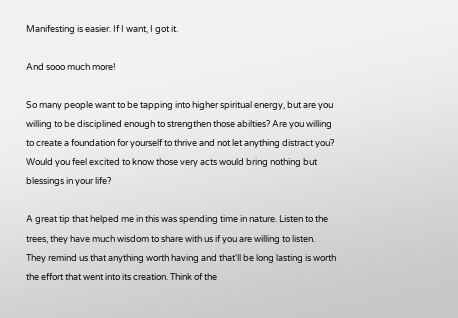Manifesting is easier. If I want, I got it.

And sooo much more!

So many people want to be tapping into higher spiritual energy, but are you willing to be disciplined enough to strengthen those abilties? Are you willing to create a foundation for yourself to thrive and not let anything distract you? Would you feel excited to know those very acts would bring nothing but blessings in your life?

A great tip that helped me in this was spending time in nature. Listen to the trees, they have much wisdom to share with us if you are willing to listen. They remind us that anything worth having and that'll be long lasting is worth the effort that went into its creation. Think of the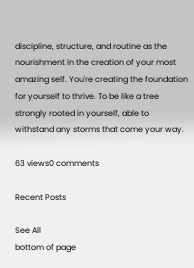discipline, structure, and routine as the nourishment in the creation of your most amazing self. You're creating the foundation for yourself to thrive. To be like a tree strongly rooted in yourself, able to withstand any storms that come your way.

63 views0 comments

Recent Posts

See All
bottom of page